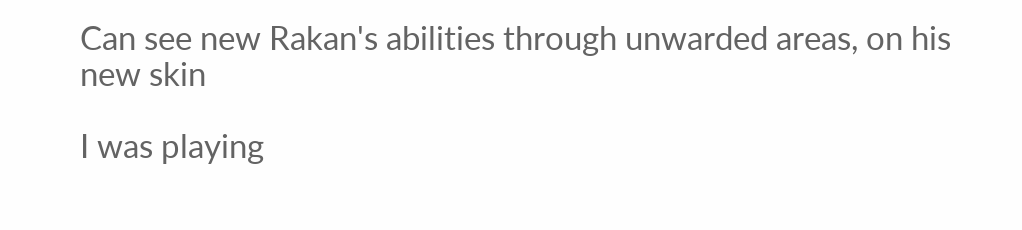Can see new Rakan's abilities through unwarded areas, on his new skin

I was playing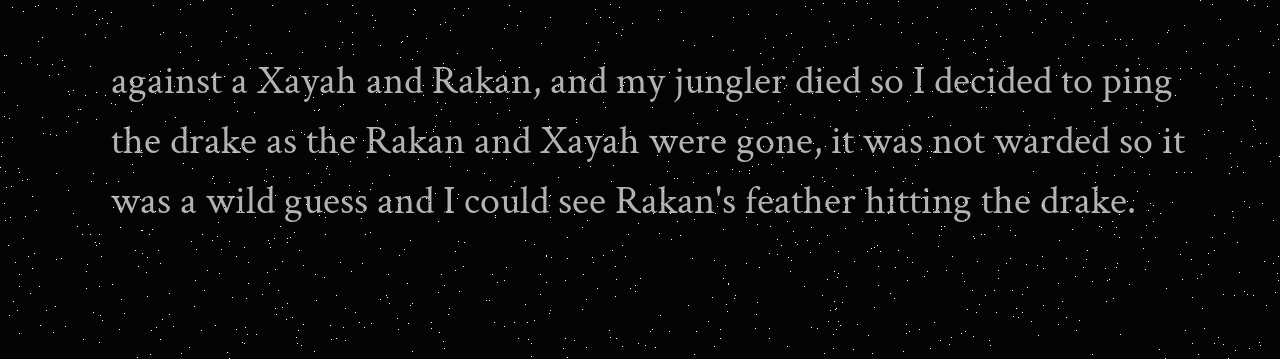against a Xayah and Rakan, and my jungler died so I decided to ping the drake as the Rakan and Xayah were gone, it was not warded so it was a wild guess and I could see Rakan's feather hitting the drake.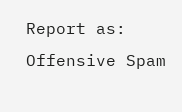Report as:
Offensive Spam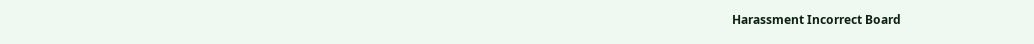Harassment Incorrect Board